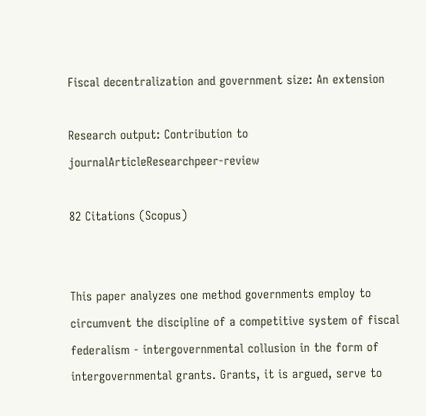Fiscal decentralization and government size: An extension

Research output: Contribution to journalArticleResearchpeer-review

82 Citations (Scopus)


This paper analyzes one method governments employ to circumvent the discipline of a competitive system of fiscal federalism - intergovernmental collusion in the form of intergovernmental grants. Grants, it is argued, serve to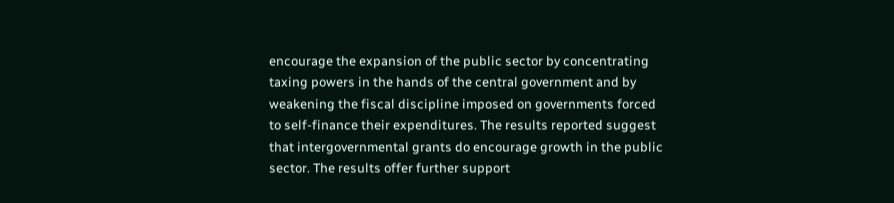encourage the expansion of the public sector by concentrating taxing powers in the hands of the central government and by weakening the fiscal discipline imposed on governments forced to self-finance their expenditures. The results reported suggest that intergovernmental grants do encourage growth in the public sector. The results offer further support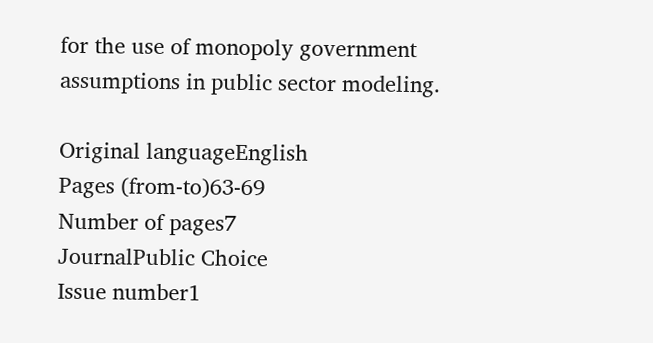for the use of monopoly government assumptions in public sector modeling.

Original languageEnglish
Pages (from-to)63-69
Number of pages7
JournalPublic Choice
Issue number1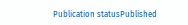Publication statusPublished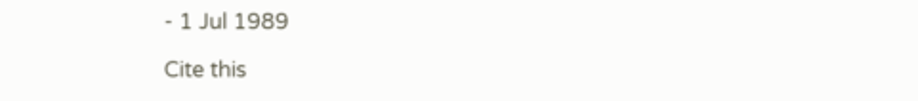- 1 Jul 1989

Cite this